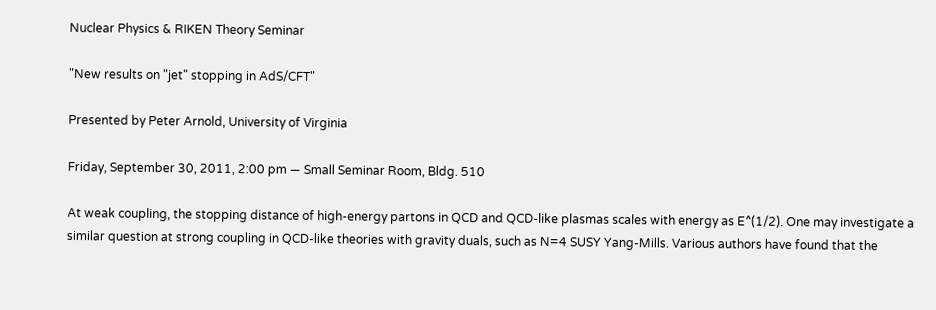Nuclear Physics & RIKEN Theory Seminar

"New results on "jet" stopping in AdS/CFT"

Presented by Peter Arnold, University of Virginia

Friday, September 30, 2011, 2:00 pm — Small Seminar Room, Bldg. 510

At weak coupling, the stopping distance of high-energy partons in QCD and QCD-like plasmas scales with energy as E^(1/2). One may investigate a similar question at strong coupling in QCD-like theories with gravity duals, such as N=4 SUSY Yang-Mills. Various authors have found that the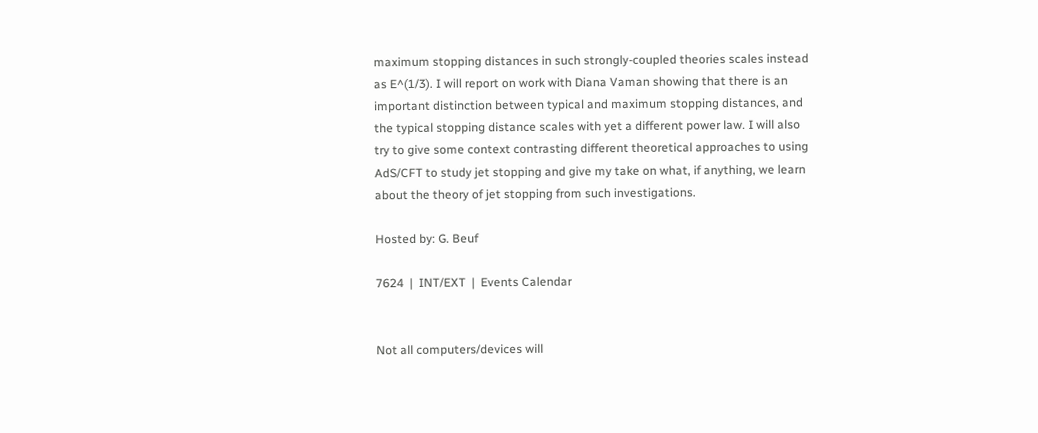maximum stopping distances in such strongly-coupled theories scales instead as E^(1/3). I will report on work with Diana Vaman showing that there is an important distinction between typical and maximum stopping distances, and the typical stopping distance scales with yet a different power law. I will also try to give some context contrasting different theoretical approaches to using AdS/CFT to study jet stopping and give my take on what, if anything, we learn about the theory of jet stopping from such investigations.

Hosted by: G. Beuf

7624  |  INT/EXT  |  Events Calendar


Not all computers/devices will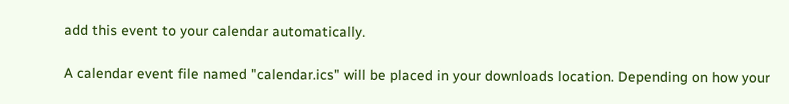add this event to your calendar automatically.

A calendar event file named "calendar.ics" will be placed in your downloads location. Depending on how your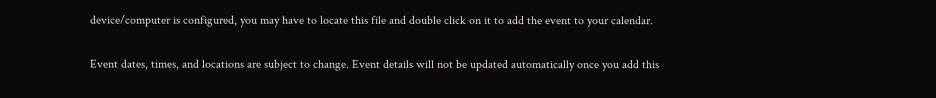device/computer is configured, you may have to locate this file and double click on it to add the event to your calendar.

Event dates, times, and locations are subject to change. Event details will not be updated automatically once you add this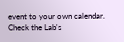event to your own calendar. Check the Lab's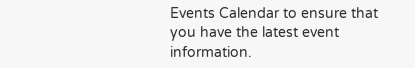Events Calendar to ensure that you have the latest event information.